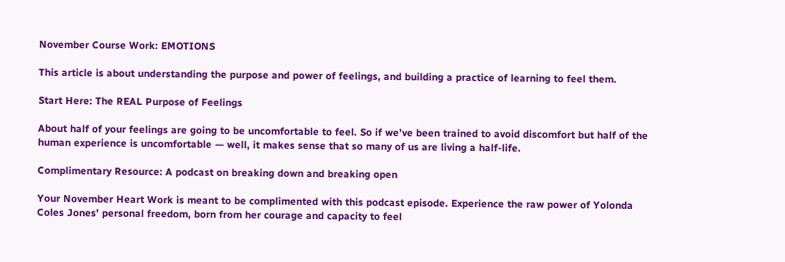November Course Work: EMOTIONS

This article is about understanding the purpose and power of feelings, and building a practice of learning to feel them.

Start Here: The REAL Purpose of Feelings

About half of your feelings are going to be uncomfortable to feel. So if we’ve been trained to avoid discomfort but half of the human experience is uncomfortable — well, it makes sense that so many of us are living a half-life.

Complimentary Resource: A podcast on breaking down and breaking open

Your November Heart Work is meant to be complimented with this podcast episode. Experience the raw power of Yolonda Coles Jones’ personal freedom, born from her courage and capacity to feel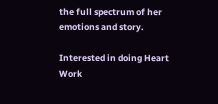the full spectrum of her emotions and story.

Interested in doing Heart Work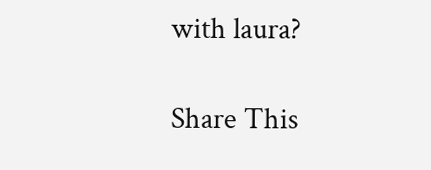with laura?

Share This